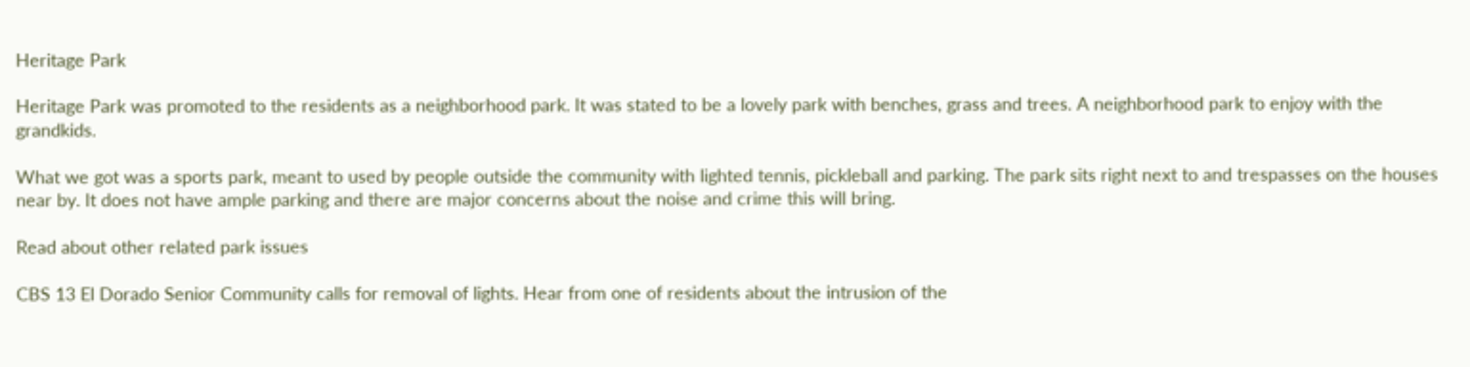Heritage Park

Heritage Park was promoted to the residents as a neighborhood park. It was stated to be a lovely park with benches, grass and trees. A neighborhood park to enjoy with the grandkids.

What we got was a sports park, meant to used by people outside the community with lighted tennis, pickleball and parking. The park sits right next to and trespasses on the houses near by. It does not have ample parking and there are major concerns about the noise and crime this will bring.

Read about other related park issues

CBS 13 El Dorado Senior Community calls for removal of lights. Hear from one of residents about the intrusion of the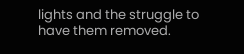lights and the struggle to have them removed.